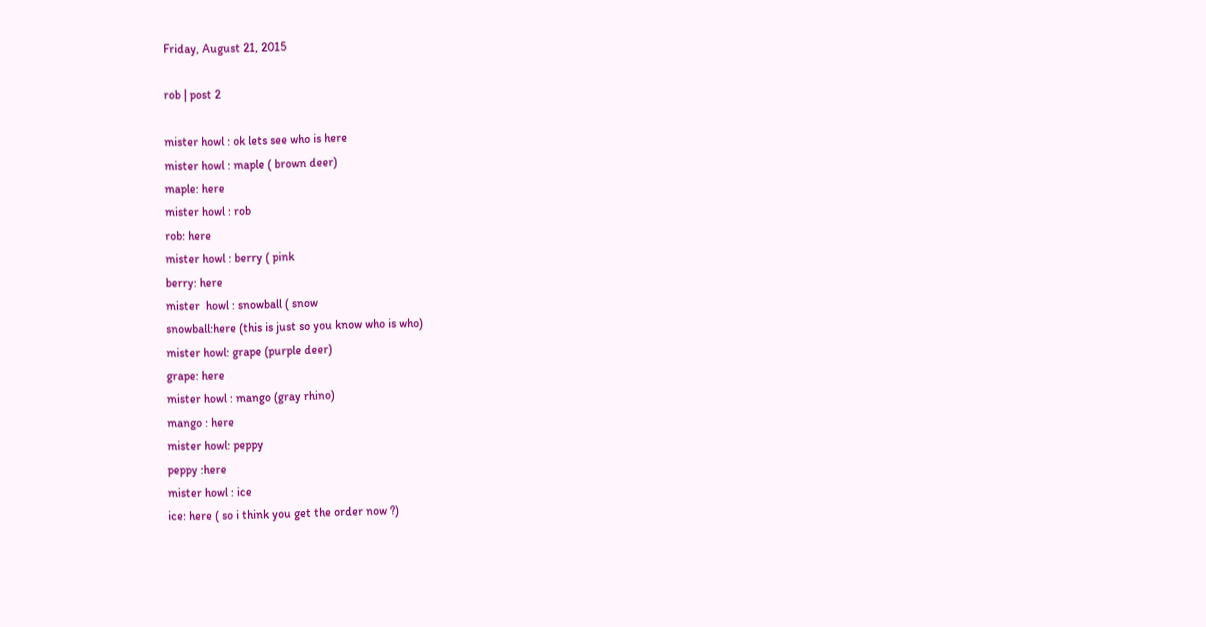Friday, August 21, 2015

rob | post 2

mister howl : ok lets see who is here
mister howl : maple ( brown deer)
maple: here
mister howl : rob
rob: here
mister howl : berry ( pink
berry: here
mister  howl : snowball ( snow
snowball:here (this is just so you know who is who)
mister howl: grape (purple deer)
grape: here
mister howl : mango (gray rhino)
mango : here
mister howl: peppy
peppy :here
mister howl : ice
ice: here ( so i think you get the order now ?)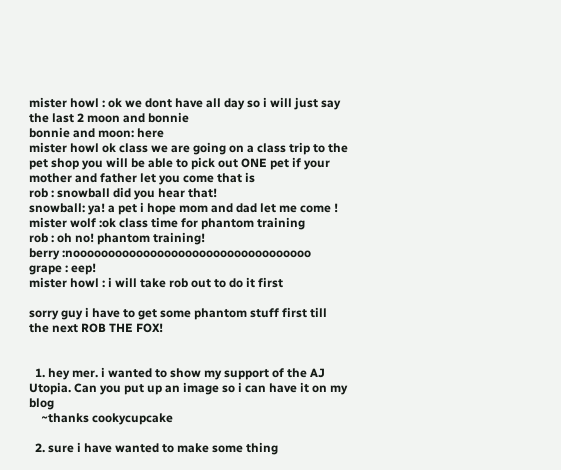mister howl : ok we dont have all day so i will just say the last 2 moon and bonnie
bonnie and moon: here
mister howl ok class we are going on a class trip to the pet shop you will be able to pick out ONE pet if your mother and father let you come that is
rob : snowball did you hear that!
snowball: ya! a pet i hope mom and dad let me come !
mister wolf :ok class time for phantom training
rob : oh no! phantom training!
berry :noooooooooooooooooooooooooooooooooo
grape : eep!
mister howl : i will take rob out to do it first

sorry guy i have to get some phantom stuff first till the next ROB THE FOX!


  1. hey mer. i wanted to show my support of the AJ Utopia. Can you put up an image so i can have it on my blog
    ~thanks cookycupcake

  2. sure i have wanted to make some thing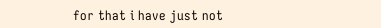for that i have just not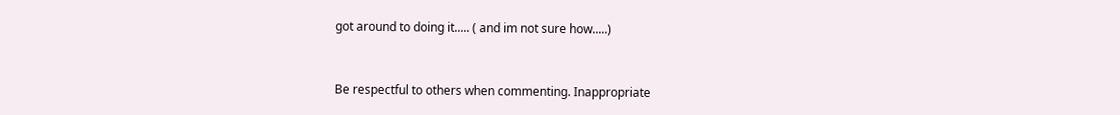got around to doing it..... ( and im not sure how.....)


Be respectful to others when commenting. Inappropriate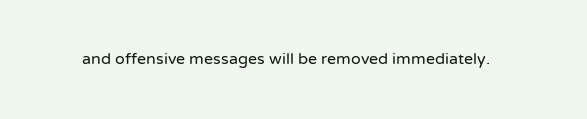and offensive messages will be removed immediately.